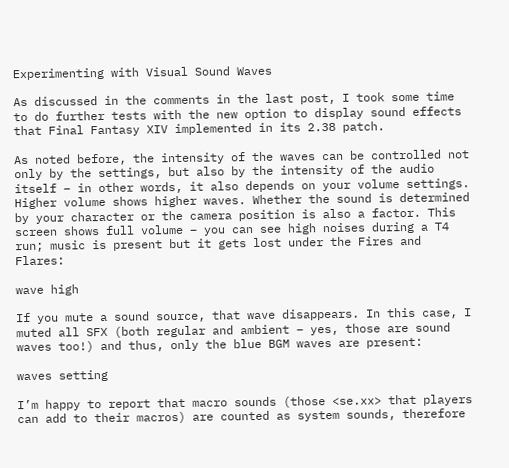Experimenting with Visual Sound Waves

As discussed in the comments in the last post, I took some time to do further tests with the new option to display sound effects that Final Fantasy XIV implemented in its 2.38 patch.

As noted before, the intensity of the waves can be controlled not only by the settings, but also by the intensity of the audio itself – in other words, it also depends on your volume settings. Higher volume shows higher waves. Whether the sound is determined by your character or the camera position is also a factor. This screen shows full volume – you can see high noises during a T4 run; music is present but it gets lost under the Fires and Flares:

wave high

If you mute a sound source, that wave disappears. In this case, I muted all SFX (both regular and ambient – yes, those are sound waves too!) and thus, only the blue BGM waves are present:

waves setting

I’m happy to report that macro sounds (those <se.xx> that players can add to their macros) are counted as system sounds, therefore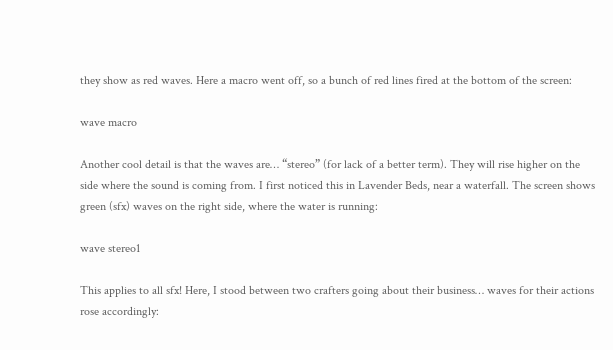they show as red waves. Here a macro went off, so a bunch of red lines fired at the bottom of the screen:

wave macro

Another cool detail is that the waves are… “stereo” (for lack of a better term). They will rise higher on the side where the sound is coming from. I first noticed this in Lavender Beds, near a waterfall. The screen shows green (sfx) waves on the right side, where the water is running:

wave stereo1

This applies to all sfx! Here, I stood between two crafters going about their business… waves for their actions rose accordingly: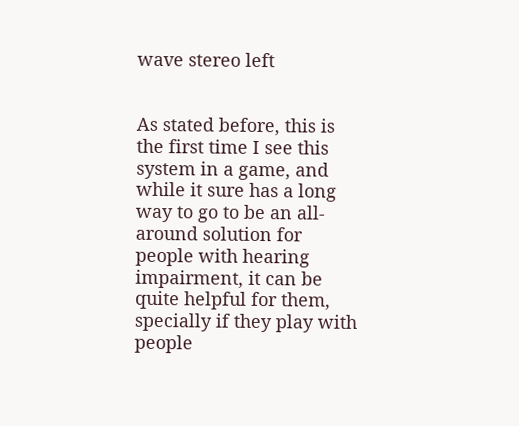wave stereo left


As stated before, this is the first time I see this system in a game, and while it sure has a long way to go to be an all-around solution for people with hearing impairment, it can be quite helpful for them, specially if they play with people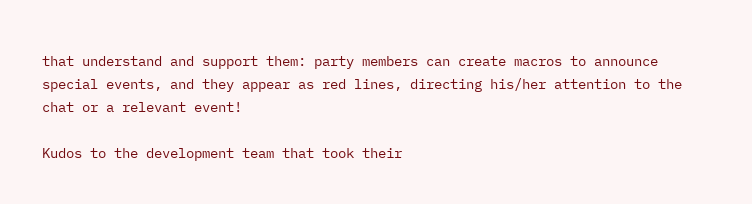that understand and support them: party members can create macros to announce special events, and they appear as red lines, directing his/her attention to the chat or a relevant event!

Kudos to the development team that took their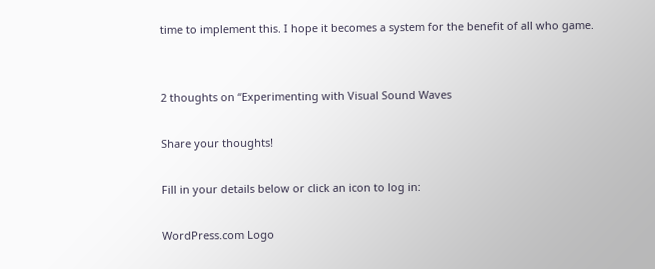time to implement this. I hope it becomes a system for the benefit of all who game.


2 thoughts on “Experimenting with Visual Sound Waves

Share your thoughts!

Fill in your details below or click an icon to log in:

WordPress.com Logo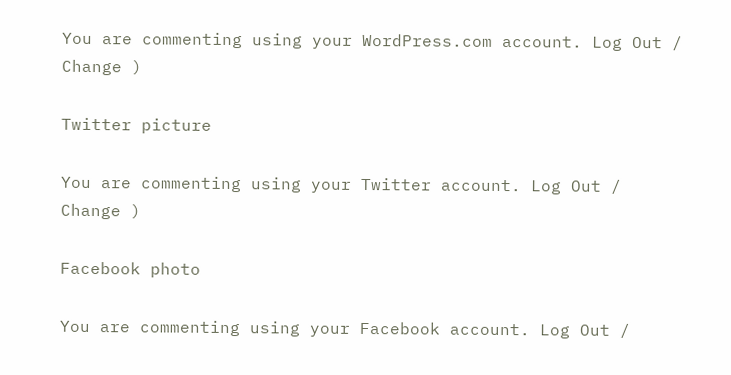You are commenting using your WordPress.com account. Log Out / Change )

Twitter picture

You are commenting using your Twitter account. Log Out / Change )

Facebook photo

You are commenting using your Facebook account. Log Out /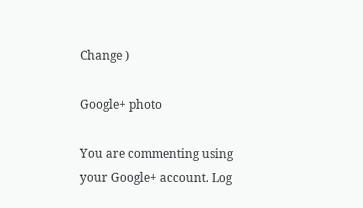Change )

Google+ photo

You are commenting using your Google+ account. Log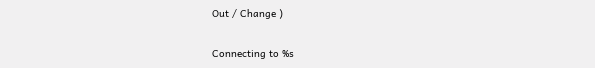Out / Change )

Connecting to %s